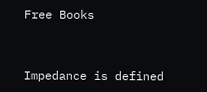Free Books


Impedance is defined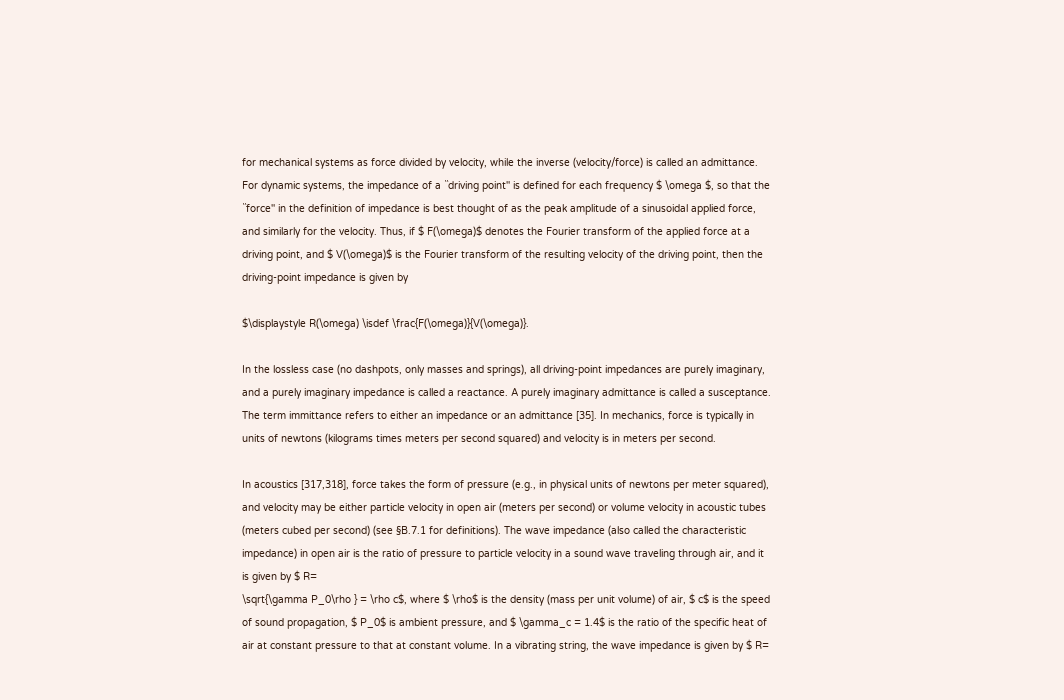for mechanical systems as force divided by velocity, while the inverse (velocity/force) is called an admittance. For dynamic systems, the impedance of a ``driving point'' is defined for each frequency $ \omega $, so that the ``force'' in the definition of impedance is best thought of as the peak amplitude of a sinusoidal applied force, and similarly for the velocity. Thus, if $ F(\omega)$ denotes the Fourier transform of the applied force at a driving point, and $ V(\omega)$ is the Fourier transform of the resulting velocity of the driving point, then the driving-point impedance is given by

$\displaystyle R(\omega) \isdef \frac{F(\omega)}{V(\omega)}.

In the lossless case (no dashpots, only masses and springs), all driving-point impedances are purely imaginary, and a purely imaginary impedance is called a reactance. A purely imaginary admittance is called a susceptance. The term immittance refers to either an impedance or an admittance [35]. In mechanics, force is typically in units of newtons (kilograms times meters per second squared) and velocity is in meters per second.

In acoustics [317,318], force takes the form of pressure (e.g., in physical units of newtons per meter squared), and velocity may be either particle velocity in open air (meters per second) or volume velocity in acoustic tubes (meters cubed per second) (see §B.7.1 for definitions). The wave impedance (also called the characteristic impedance) in open air is the ratio of pressure to particle velocity in a sound wave traveling through air, and it is given by $ R=
\sqrt{\gamma P_0\rho } = \rho c$, where $ \rho$ is the density (mass per unit volume) of air, $ c$ is the speed of sound propagation, $ P_0$ is ambient pressure, and $ \gamma_c = 1.4$ is the ratio of the specific heat of air at constant pressure to that at constant volume. In a vibrating string, the wave impedance is given by $ R=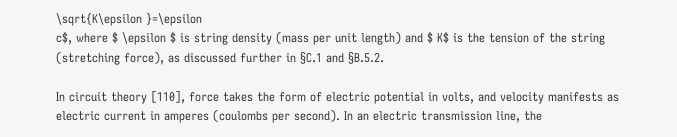\sqrt{K\epsilon }=\epsilon
c$, where $ \epsilon $ is string density (mass per unit length) and $ K$ is the tension of the string (stretching force), as discussed further in §C.1 and §B.5.2.

In circuit theory [110], force takes the form of electric potential in volts, and velocity manifests as electric current in amperes (coulombs per second). In an electric transmission line, the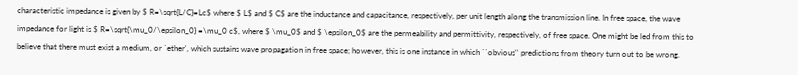characteristic impedance is given by $ R=\sqrt{L/C}=Lc$ where $ L$ and $ C$ are the inductance and capacitance, respectively, per unit length along the transmission line. In free space, the wave impedance for light is $ R=\sqrt{\mu_0/\epsilon_0} =\mu_0 c$, where $ \mu_0$ and $ \epsilon_0$ are the permeability and permittivity, respectively, of free space. One might be led from this to believe that there must exist a medium, or `ether', which sustains wave propagation in free space; however, this is one instance in which ``obvious'' predictions from theory turn out to be wrong.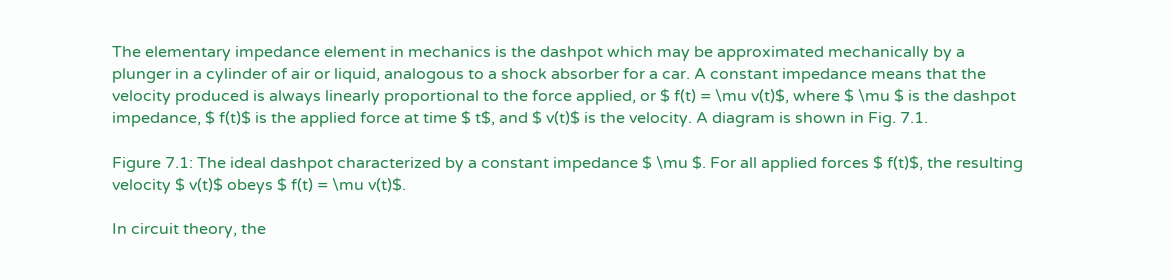The elementary impedance element in mechanics is the dashpot which may be approximated mechanically by a plunger in a cylinder of air or liquid, analogous to a shock absorber for a car. A constant impedance means that the velocity produced is always linearly proportional to the force applied, or $ f(t) = \mu v(t)$, where $ \mu $ is the dashpot impedance, $ f(t)$ is the applied force at time $ t$, and $ v(t)$ is the velocity. A diagram is shown in Fig. 7.1.

Figure 7.1: The ideal dashpot characterized by a constant impedance $ \mu $. For all applied forces $ f(t)$, the resulting velocity $ v(t)$ obeys $ f(t) = \mu v(t)$.

In circuit theory, the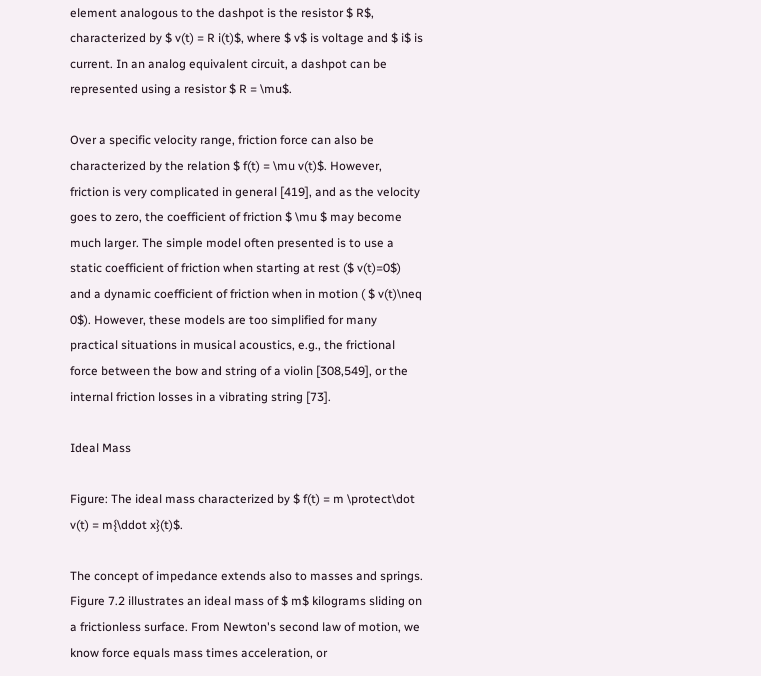element analogous to the dashpot is the resistor $ R$, characterized by $ v(t) = R i(t)$, where $ v$ is voltage and $ i$ is current. In an analog equivalent circuit, a dashpot can be represented using a resistor $ R = \mu$.

Over a specific velocity range, friction force can also be characterized by the relation $ f(t) = \mu v(t)$. However, friction is very complicated in general [419], and as the velocity goes to zero, the coefficient of friction $ \mu $ may become much larger. The simple model often presented is to use a static coefficient of friction when starting at rest ($ v(t)=0$) and a dynamic coefficient of friction when in motion ( $ v(t)\neq 0$). However, these models are too simplified for many practical situations in musical acoustics, e.g., the frictional force between the bow and string of a violin [308,549], or the internal friction losses in a vibrating string [73].

Ideal Mass

Figure: The ideal mass characterized by $ f(t) = m \protect\dot v(t) = m{\ddot x}(t)$.

The concept of impedance extends also to masses and springs. Figure 7.2 illustrates an ideal mass of $ m$ kilograms sliding on a frictionless surface. From Newton's second law of motion, we know force equals mass times acceleration, or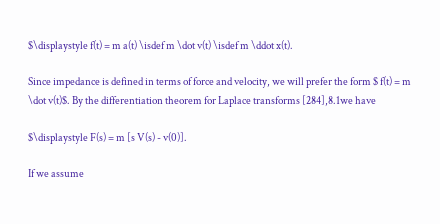$\displaystyle f(t) = m a(t) \isdef m \dot v(t) \isdef m \ddot x(t).

Since impedance is defined in terms of force and velocity, we will prefer the form $ f(t) = m \dot v(t)$. By the differentiation theorem for Laplace transforms [284],8.1we have

$\displaystyle F(s) = m [s V(s) - v(0)].

If we assume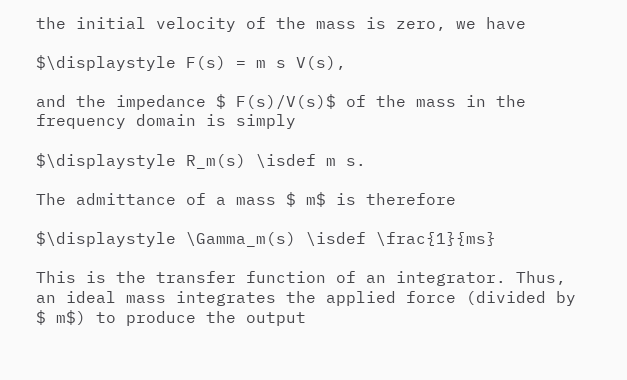the initial velocity of the mass is zero, we have

$\displaystyle F(s) = m s V(s),

and the impedance $ F(s)/V(s)$ of the mass in the frequency domain is simply

$\displaystyle R_m(s) \isdef m s.

The admittance of a mass $ m$ is therefore

$\displaystyle \Gamma_m(s) \isdef \frac{1}{ms}

This is the transfer function of an integrator. Thus, an ideal mass integrates the applied force (divided by $ m$) to produce the output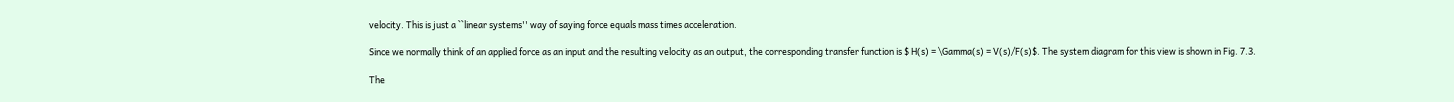velocity. This is just a ``linear systems'' way of saying force equals mass times acceleration.

Since we normally think of an applied force as an input and the resulting velocity as an output, the corresponding transfer function is $ H(s) = \Gamma(s) = V(s)/F(s)$. The system diagram for this view is shown in Fig. 7.3.

The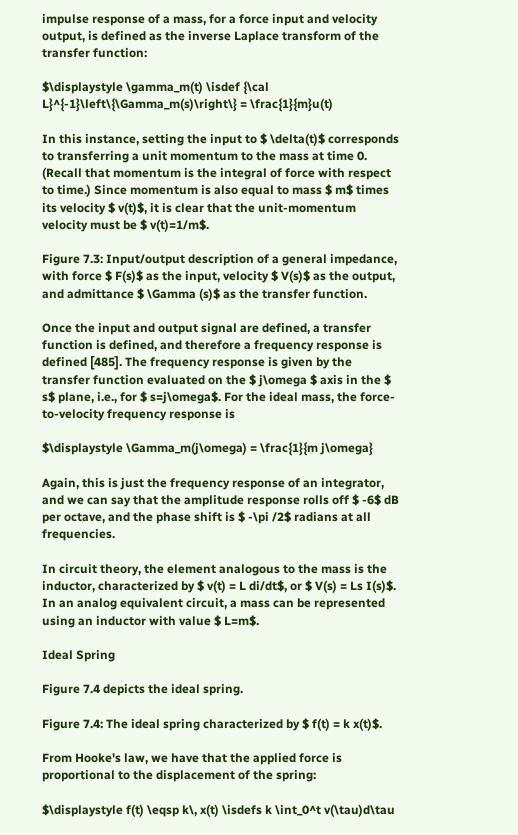impulse response of a mass, for a force input and velocity output, is defined as the inverse Laplace transform of the transfer function:

$\displaystyle \gamma_m(t) \isdef {\cal L}^{-1}\left\{\Gamma_m(s)\right\} = \frac{1}{m}u(t)

In this instance, setting the input to $ \delta(t)$ corresponds to transferring a unit momentum to the mass at time 0. (Recall that momentum is the integral of force with respect to time.) Since momentum is also equal to mass $ m$ times its velocity $ v(t)$, it is clear that the unit-momentum velocity must be $ v(t)=1/m$.

Figure 7.3: Input/output description of a general impedance, with force $ F(s)$ as the input, velocity $ V(s)$ as the output, and admittance $ \Gamma (s)$ as the transfer function.

Once the input and output signal are defined, a transfer function is defined, and therefore a frequency response is defined [485]. The frequency response is given by the transfer function evaluated on the $ j\omega $ axis in the $ s$ plane, i.e., for $ s=j\omega$. For the ideal mass, the force-to-velocity frequency response is

$\displaystyle \Gamma_m(j\omega) = \frac{1}{m j\omega}

Again, this is just the frequency response of an integrator, and we can say that the amplitude response rolls off $ -6$ dB per octave, and the phase shift is $ -\pi /2$ radians at all frequencies.

In circuit theory, the element analogous to the mass is the inductor, characterized by $ v(t) = L di/dt$, or $ V(s) = Ls I(s)$. In an analog equivalent circuit, a mass can be represented using an inductor with value $ L=m$.

Ideal Spring

Figure 7.4 depicts the ideal spring.

Figure 7.4: The ideal spring characterized by $ f(t) = k x(t)$.

From Hooke's law, we have that the applied force is proportional to the displacement of the spring:

$\displaystyle f(t) \eqsp k\, x(t) \isdefs k \int_0^t v(\tau)d\tau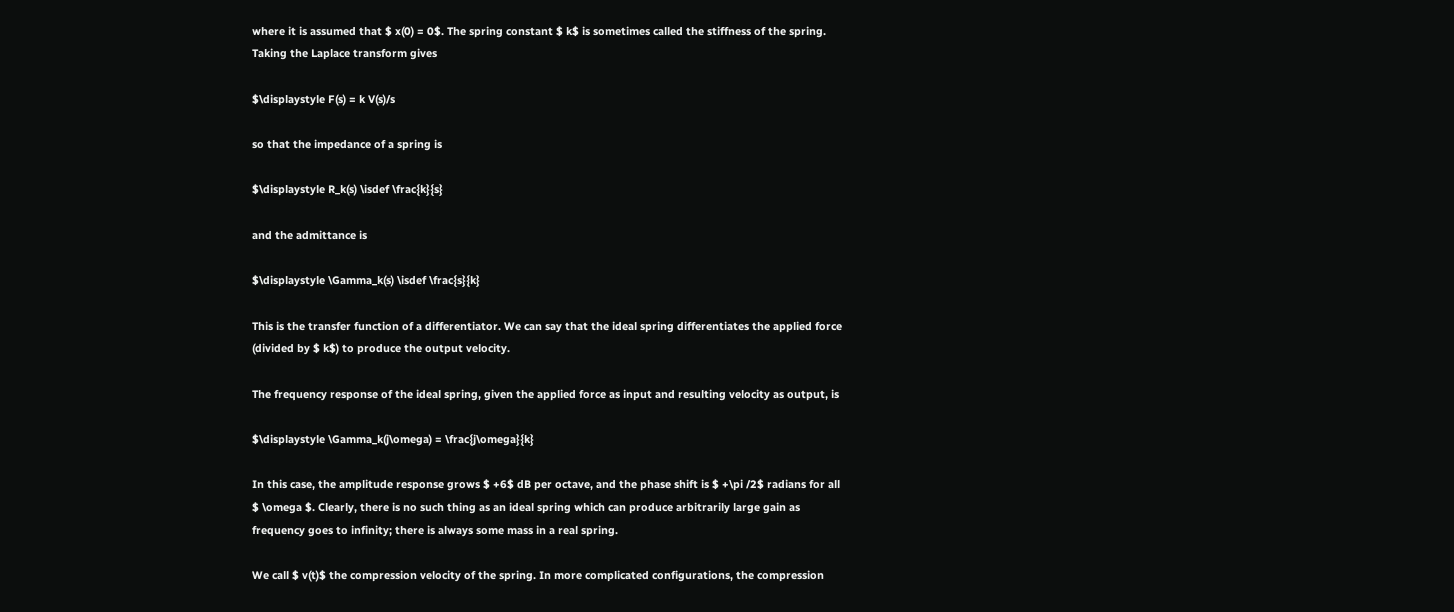where it is assumed that $ x(0) = 0$. The spring constant $ k$ is sometimes called the stiffness of the spring. Taking the Laplace transform gives

$\displaystyle F(s) = k V(s)/s

so that the impedance of a spring is

$\displaystyle R_k(s) \isdef \frac{k}{s}

and the admittance is

$\displaystyle \Gamma_k(s) \isdef \frac{s}{k}

This is the transfer function of a differentiator. We can say that the ideal spring differentiates the applied force (divided by $ k$) to produce the output velocity.

The frequency response of the ideal spring, given the applied force as input and resulting velocity as output, is

$\displaystyle \Gamma_k(j\omega) = \frac{j\omega}{k}

In this case, the amplitude response grows $ +6$ dB per octave, and the phase shift is $ +\pi /2$ radians for all $ \omega $. Clearly, there is no such thing as an ideal spring which can produce arbitrarily large gain as frequency goes to infinity; there is always some mass in a real spring.

We call $ v(t)$ the compression velocity of the spring. In more complicated configurations, the compression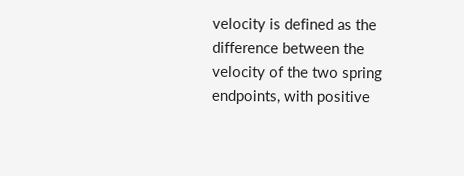velocity is defined as the difference between the velocity of the two spring endpoints, with positive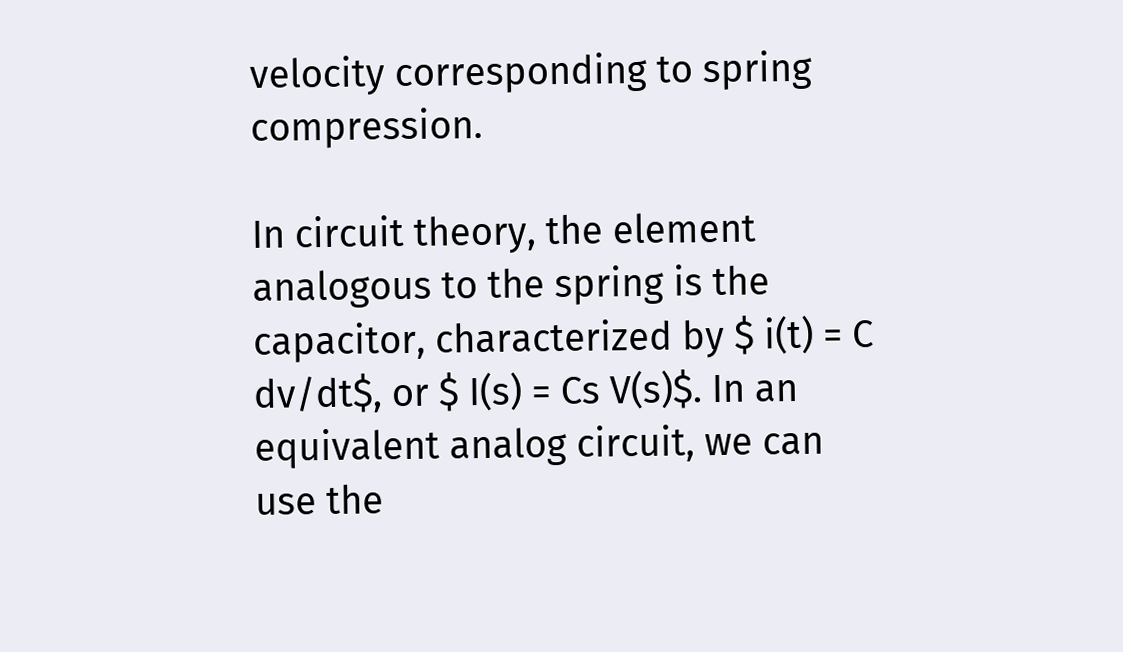velocity corresponding to spring compression.

In circuit theory, the element analogous to the spring is the capacitor, characterized by $ i(t) = C dv/dt$, or $ I(s) = Cs V(s)$. In an equivalent analog circuit, we can use the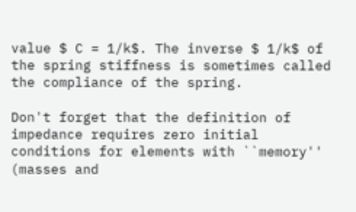value $ C = 1/k$. The inverse $ 1/k$ of the spring stiffness is sometimes called the compliance of the spring.

Don't forget that the definition of impedance requires zero initial conditions for elements with ``memory'' (masses and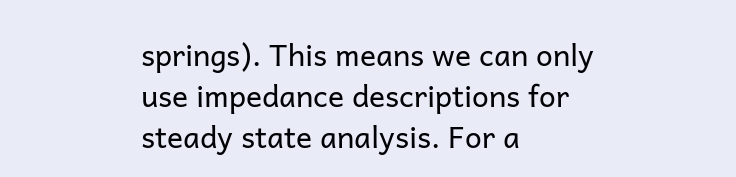springs). This means we can only use impedance descriptions for steady state analysis. For a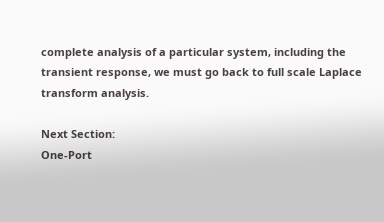complete analysis of a particular system, including the transient response, we must go back to full scale Laplace transform analysis.

Next Section:
One-Port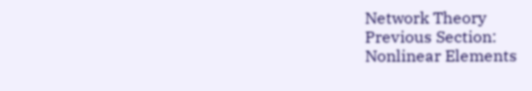Network Theory
Previous Section:
Nonlinear Elements